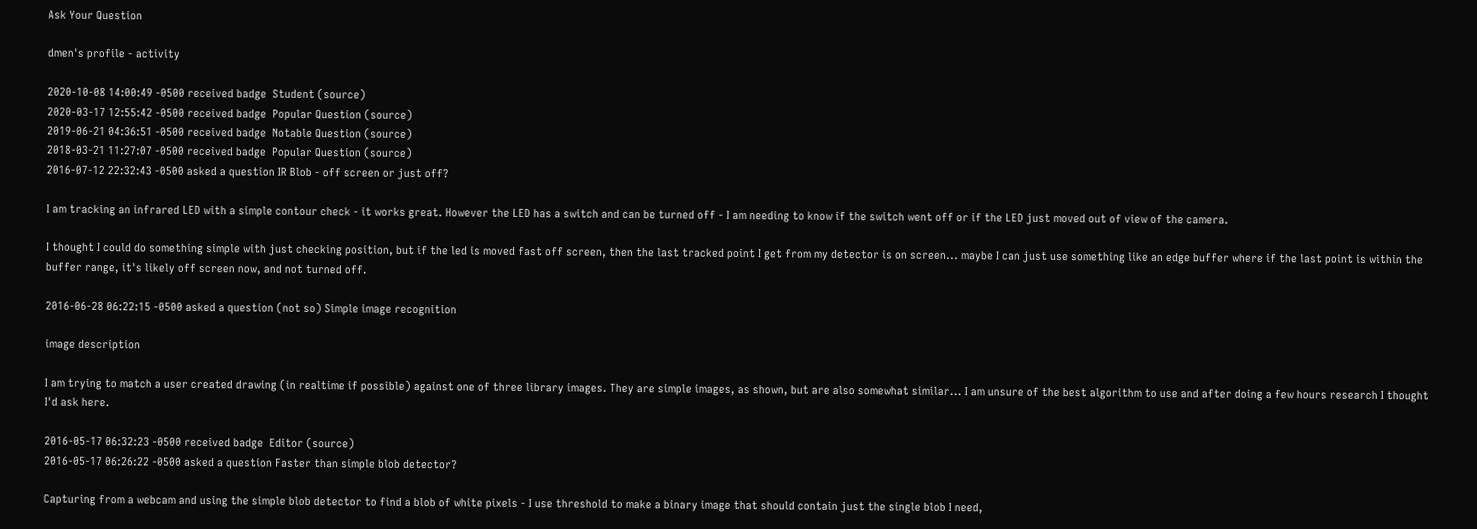Ask Your Question

dmen's profile - activity

2020-10-08 14:00:49 -0500 received badge  Student (source)
2020-03-17 12:55:42 -0500 received badge  Popular Question (source)
2019-06-21 04:36:51 -0500 received badge  Notable Question (source)
2018-03-21 11:27:07 -0500 received badge  Popular Question (source)
2016-07-12 22:32:43 -0500 asked a question IR Blob - off screen or just off?

I am tracking an infrared LED with a simple contour check - it works great. However the LED has a switch and can be turned off - I am needing to know if the switch went off or if the LED just moved out of view of the camera.

I thought I could do something simple with just checking position, but if the led is moved fast off screen, then the last tracked point I get from my detector is on screen... maybe I can just use something like an edge buffer where if the last point is within the buffer range, it's likely off screen now, and not turned off.

2016-06-28 06:22:15 -0500 asked a question (not so) Simple image recognition

image description

I am trying to match a user created drawing (in realtime if possible) against one of three library images. They are simple images, as shown, but are also somewhat similar... I am unsure of the best algorithm to use and after doing a few hours research I thought I'd ask here.

2016-05-17 06:32:23 -0500 received badge  Editor (source)
2016-05-17 06:26:22 -0500 asked a question Faster than simple blob detector?

Capturing from a webcam and using the simple blob detector to find a blob of white pixels - I use threshold to make a binary image that should contain just the single blob I need,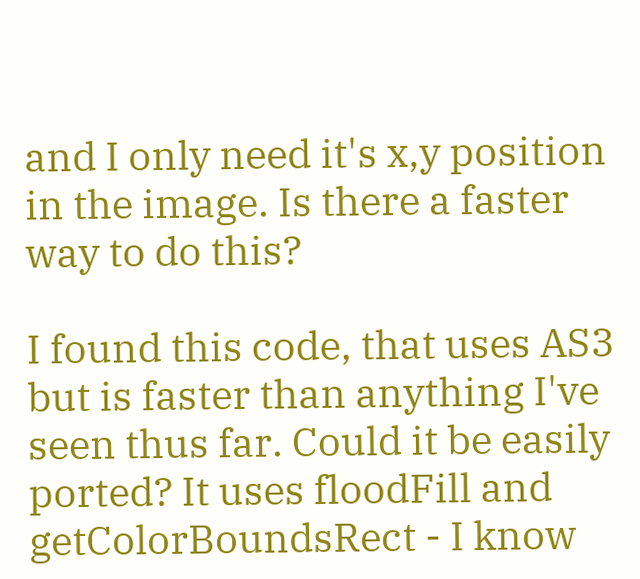and I only need it's x,y position in the image. Is there a faster way to do this?

I found this code, that uses AS3 but is faster than anything I've seen thus far. Could it be easily ported? It uses floodFill and getColorBoundsRect - I know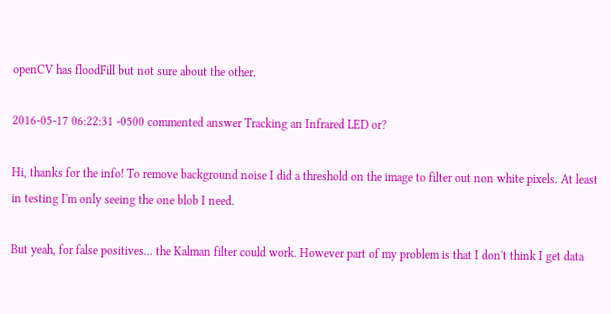openCV has floodFill but not sure about the other.

2016-05-17 06:22:31 -0500 commented answer Tracking an Infrared LED or?

Hi, thanks for the info! To remove background noise I did a threshold on the image to filter out non white pixels. At least in testing I'm only seeing the one blob I need.

But yeah, for false positives... the Kalman filter could work. However part of my problem is that I don't think I get data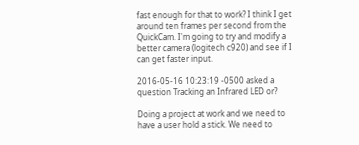fast enough for that to work? I think I get around ten frames per second from the QuickCam. I'm going to try and modify a better camera (logitech c920) and see if I can get faster input.

2016-05-16 10:23:19 -0500 asked a question Tracking an Infrared LED or?

Doing a project at work and we need to have a user hold a stick. We need to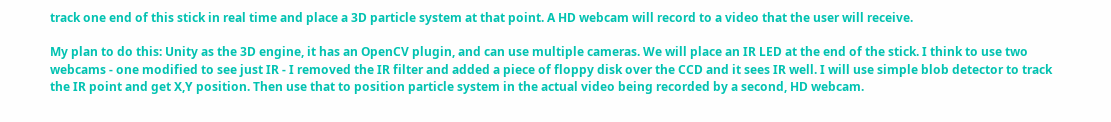track one end of this stick in real time and place a 3D particle system at that point. A HD webcam will record to a video that the user will receive.

My plan to do this: Unity as the 3D engine, it has an OpenCV plugin, and can use multiple cameras. We will place an IR LED at the end of the stick. I think to use two webcams - one modified to see just IR - I removed the IR filter and added a piece of floppy disk over the CCD and it sees IR well. I will use simple blob detector to track the IR point and get X,Y position. Then use that to position particle system in the actual video being recorded by a second, HD webcam.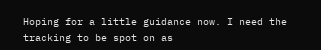Hoping for a little guidance now. I need the tracking to be spot on as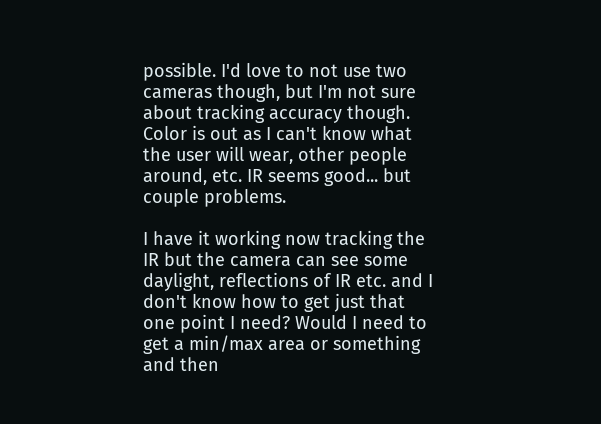possible. I'd love to not use two cameras though, but I'm not sure about tracking accuracy though. Color is out as I can't know what the user will wear, other people around, etc. IR seems good... but couple problems.

I have it working now tracking the IR but the camera can see some daylight, reflections of IR etc. and I don't know how to get just that one point I need? Would I need to get a min/max area or something and then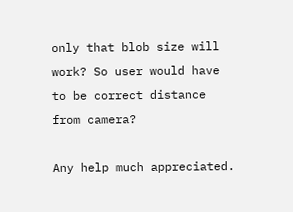only that blob size will work? So user would have to be correct distance from camera?

Any help much appreciated.